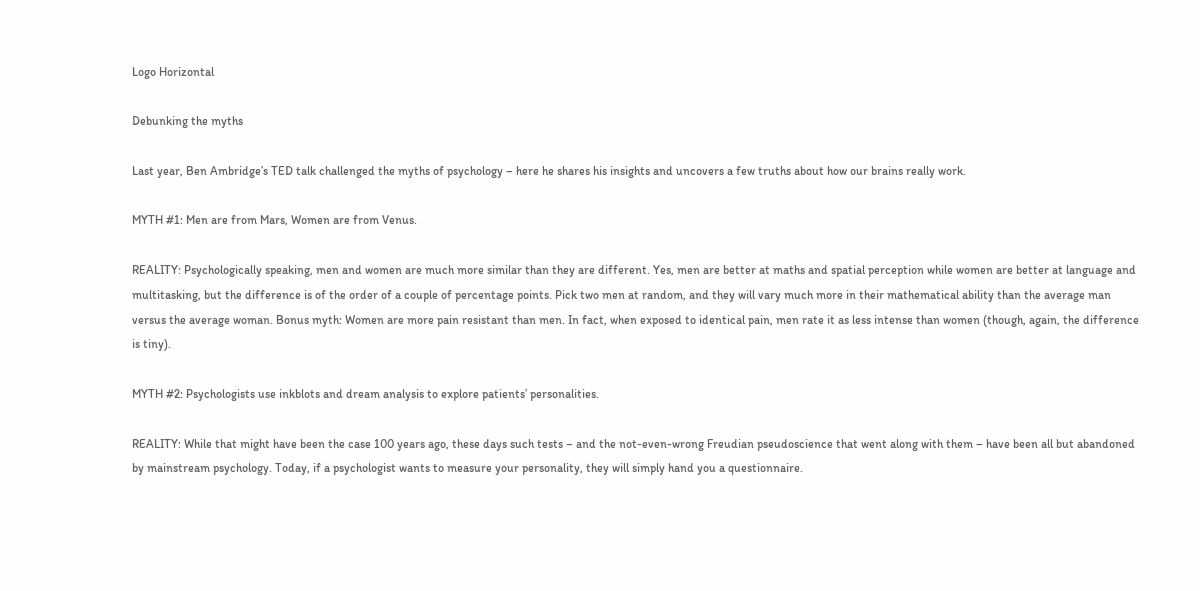Logo Horizontal

Debunking the myths

Last year, Ben Ambridge’s TED talk challenged the myths of psychology – here he shares his insights and uncovers a few truths about how our brains really work.

MYTH #1: Men are from Mars, Women are from Venus.

REALITY: Psychologically speaking, men and women are much more similar than they are different. Yes, men are better at maths and spatial perception while women are better at language and multitasking, but the difference is of the order of a couple of percentage points. Pick two men at random, and they will vary much more in their mathematical ability than the average man versus the average woman. Bonus myth: Women are more pain resistant than men. In fact, when exposed to identical pain, men rate it as less intense than women (though, again, the difference is tiny).

MYTH #2: Psychologists use inkblots and dream analysis to explore patients’ personalities.

REALITY: While that might have been the case 100 years ago, these days such tests – and the not-even-wrong Freudian pseudoscience that went along with them – have been all but abandoned by mainstream psychology. Today, if a psychologist wants to measure your personality, they will simply hand you a questionnaire.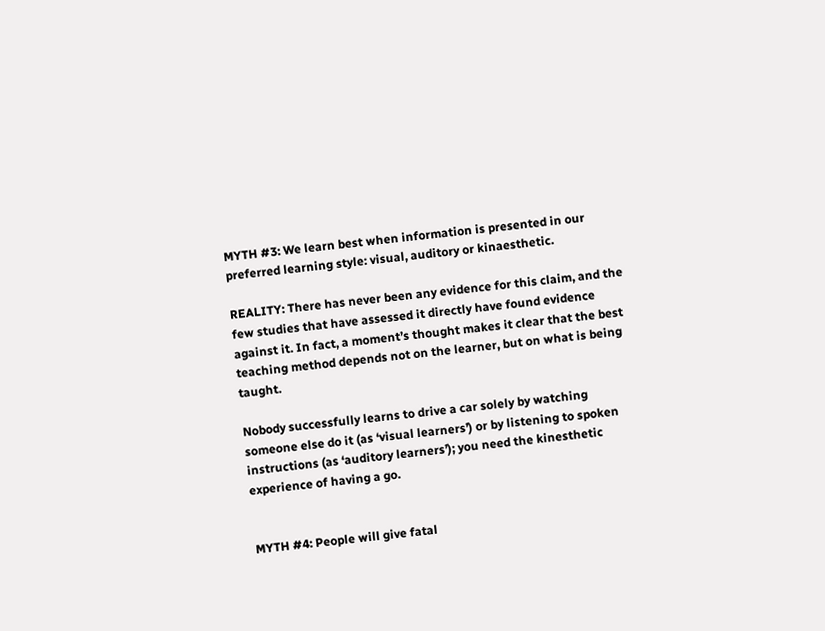MYTH #3: We learn best when information is presented in our preferred learning style: visual, auditory or kinaesthetic.

REALITY: There has never been any evidence for this claim, and the few studies that have assessed it directly have found evidence against it. In fact, a moment’s thought makes it clear that the best teaching method depends not on the learner, but on what is being taught.

Nobody successfully learns to drive a car solely by watching someone else do it (as ‘visual learners’) or by listening to spoken instructions (as ‘auditory learners’); you need the kinesthetic experience of having a go.


MYTH #4: People will give fatal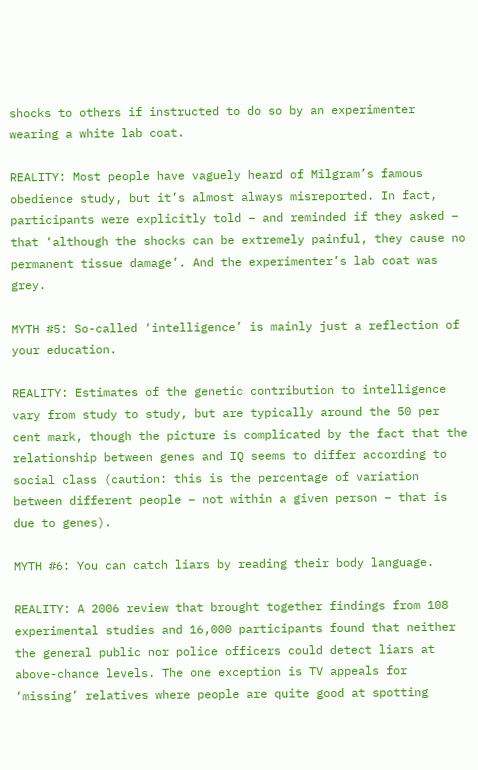shocks to others if instructed to do so by an experimenter wearing a white lab coat.

REALITY: Most people have vaguely heard of Milgram’s famous obedience study, but it’s almost always misreported. In fact, participants were explicitly told – and reminded if they asked – that ‘although the shocks can be extremely painful, they cause no permanent tissue damage’. And the experimenter’s lab coat was grey.

MYTH #5: So-called ‘intelligence’ is mainly just a reflection of your education.

REALITY: Estimates of the genetic contribution to intelligence vary from study to study, but are typically around the 50 per cent mark, though the picture is complicated by the fact that the relationship between genes and IQ seems to differ according to social class (caution: this is the percentage of variation between different people – not within a given person – that is due to genes).

MYTH #6: You can catch liars by reading their body language.

REALITY: A 2006 review that brought together findings from 108 experimental studies and 16,000 participants found that neither the general public nor police officers could detect liars at above-chance levels. The one exception is TV appeals for ‘missing’ relatives where people are quite good at spotting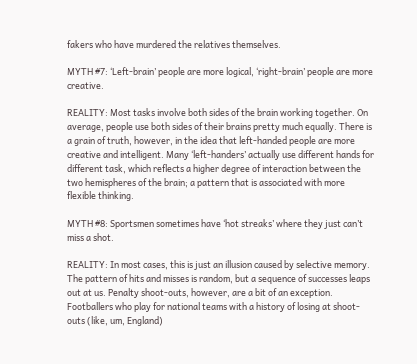fakers who have murdered the relatives themselves.

MYTH #7: ‘Left-brain’ people are more logical, ‘right-brain’ people are more creative.

REALITY: Most tasks involve both sides of the brain working together. On average, people use both sides of their brains pretty much equally. There is a grain of truth, however, in the idea that left-handed people are more creative and intelligent. Many ‘left-handers’ actually use different hands for different task, which reflects a higher degree of interaction between the two hemispheres of the brain; a pattern that is associated with more flexible thinking.

MYTH #8: Sportsmen sometimes have ‘hot streaks’ where they just can’t miss a shot.

REALITY: In most cases, this is just an illusion caused by selective memory. The pattern of hits and misses is random, but a sequence of successes leaps out at us. Penalty shoot-outs, however, are a bit of an exception. Footballers who play for national teams with a history of losing at shoot-outs (like, um, England)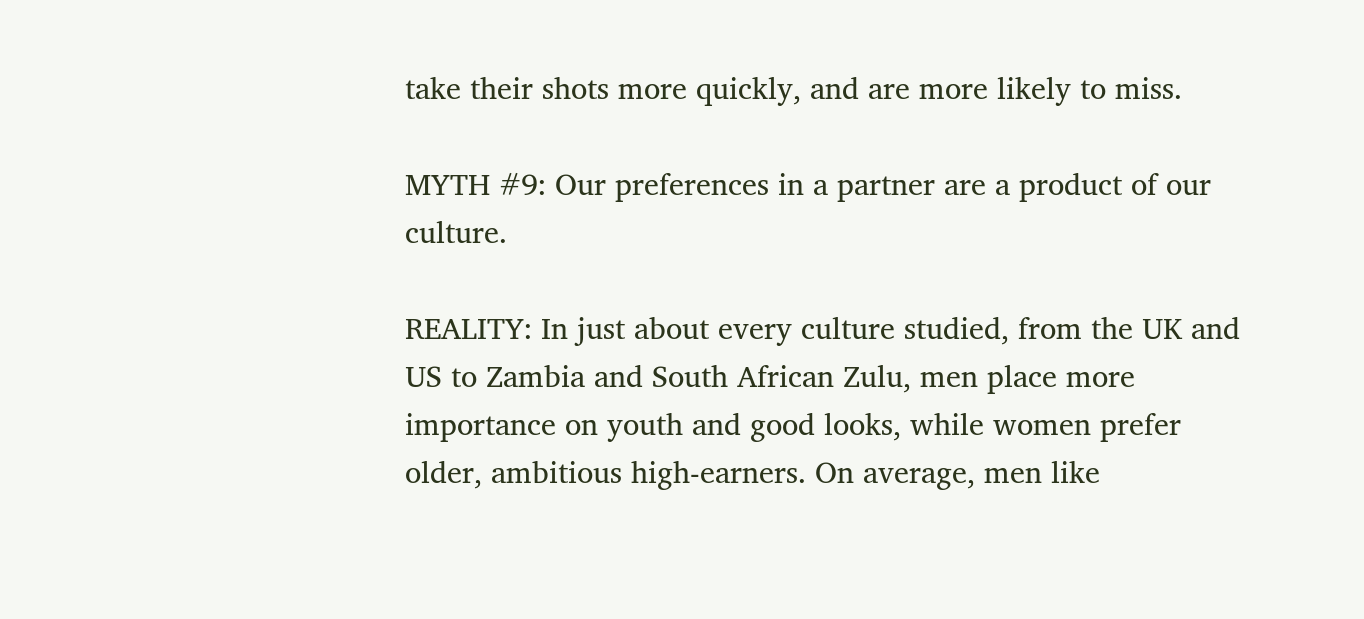take their shots more quickly, and are more likely to miss.

MYTH #9: Our preferences in a partner are a product of our culture.

REALITY: In just about every culture studied, from the UK and US to Zambia and South African Zulu, men place more importance on youth and good looks, while women prefer older, ambitious high-earners. On average, men like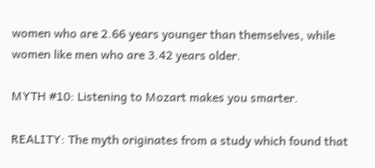women who are 2.66 years younger than themselves, while women like men who are 3.42 years older.

MYTH #10: Listening to Mozart makes you smarter.

REALITY: The myth originates from a study which found that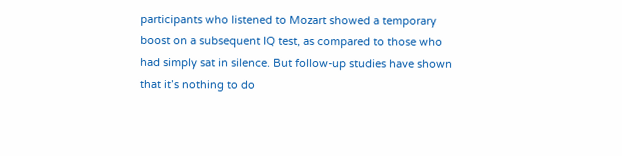participants who listened to Mozart showed a temporary boost on a subsequent IQ test, as compared to those who had simply sat in silence. But follow-up studies have shown that it’s nothing to do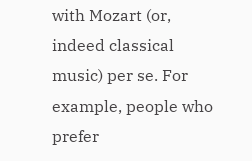with Mozart (or, indeed classical music) per se. For example, people who prefer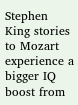Stephen King stories to Mozart experience a bigger IQ boost from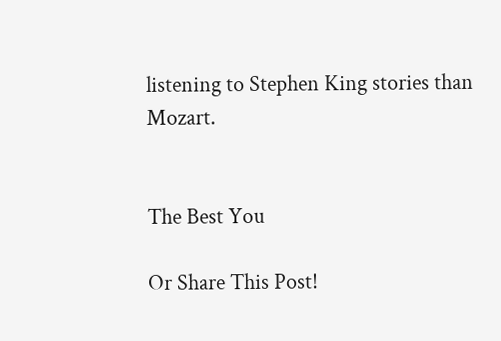listening to Stephen King stories than Mozart.


The Best You

Or Share This Post!